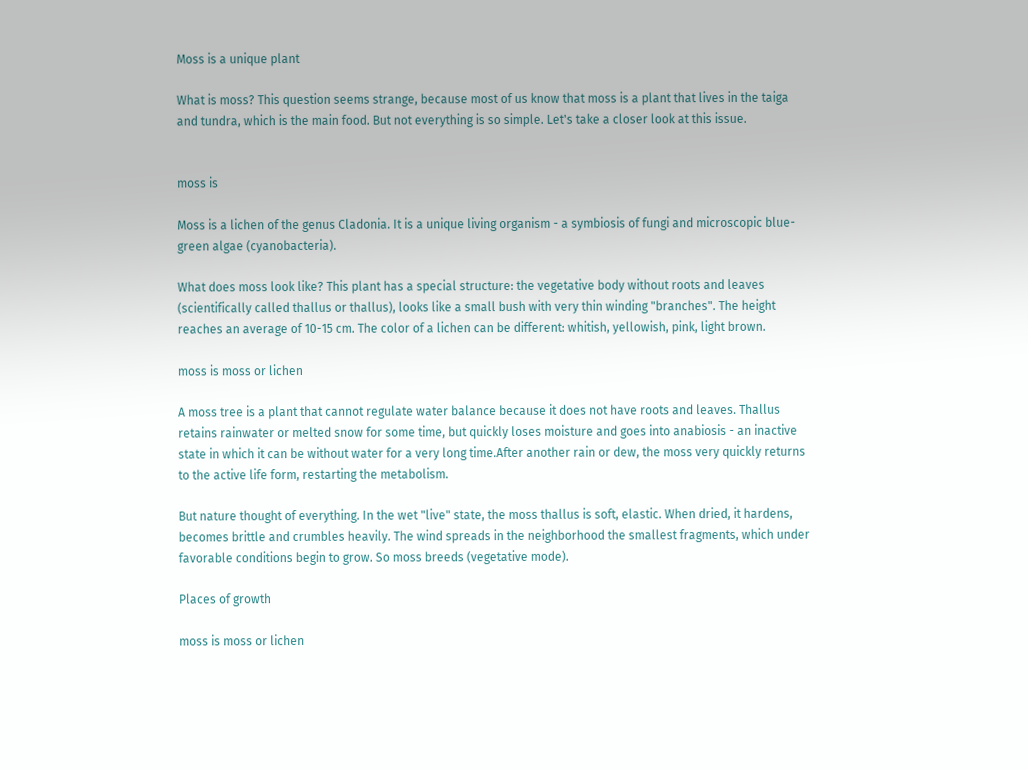Moss is a unique plant

What is moss? This question seems strange, because most of us know that moss is a plant that lives in the taiga and tundra, which is the main food. But not everything is so simple. Let's take a closer look at this issue.


moss is

Moss is a lichen of the genus Cladonia. It is a unique living organism - a symbiosis of fungi and microscopic blue-green algae (cyanobacteria).

What does moss look like? This plant has a special structure: the vegetative body without roots and leaves (scientifically called thallus or thallus), looks like a small bush with very thin winding "branches". The height reaches an average of 10-15 cm. The color of a lichen can be different: whitish, yellowish, pink, light brown.

moss is moss or lichen

A moss tree is a plant that cannot regulate water balance because it does not have roots and leaves. Thallus retains rainwater or melted snow for some time, but quickly loses moisture and goes into anabiosis - an inactive state in which it can be without water for a very long time.After another rain or dew, the moss very quickly returns to the active life form, restarting the metabolism.

But nature thought of everything. In the wet "live" state, the moss thallus is soft, elastic. When dried, it hardens, becomes brittle and crumbles heavily. The wind spreads in the neighborhood the smallest fragments, which under favorable conditions begin to grow. So moss breeds (vegetative mode).

Places of growth

moss is moss or lichen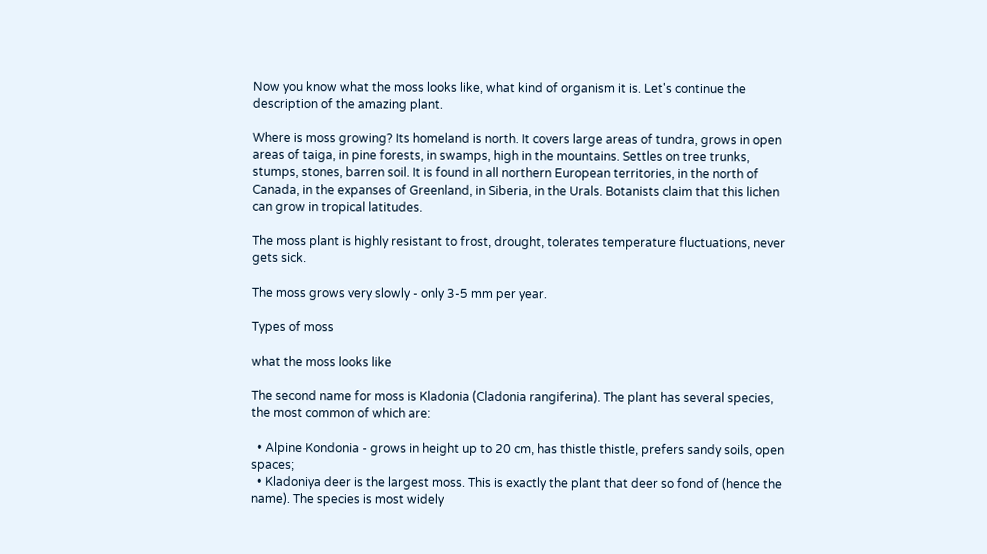Now you know what the moss looks like, what kind of organism it is. Let's continue the description of the amazing plant.

Where is moss growing? Its homeland is north. It covers large areas of tundra, grows in open areas of taiga, in pine forests, in swamps, high in the mountains. Settles on tree trunks, stumps, stones, barren soil. It is found in all northern European territories, in the north of Canada, in the expanses of Greenland, in Siberia, in the Urals. Botanists claim that this lichen can grow in tropical latitudes.

The moss plant is highly resistant to frost, drought, tolerates temperature fluctuations, never gets sick.

The moss grows very slowly - only 3-5 mm per year.

Types of moss

what the moss looks like

The second name for moss is Kladonia (Cladonia rangiferina). The plant has several species, the most common of which are:

  • Alpine Kondonia - grows in height up to 20 cm, has thistle thistle, prefers sandy soils, open spaces;
  • Kladoniya deer is the largest moss. This is exactly the plant that deer so fond of (hence the name). The species is most widely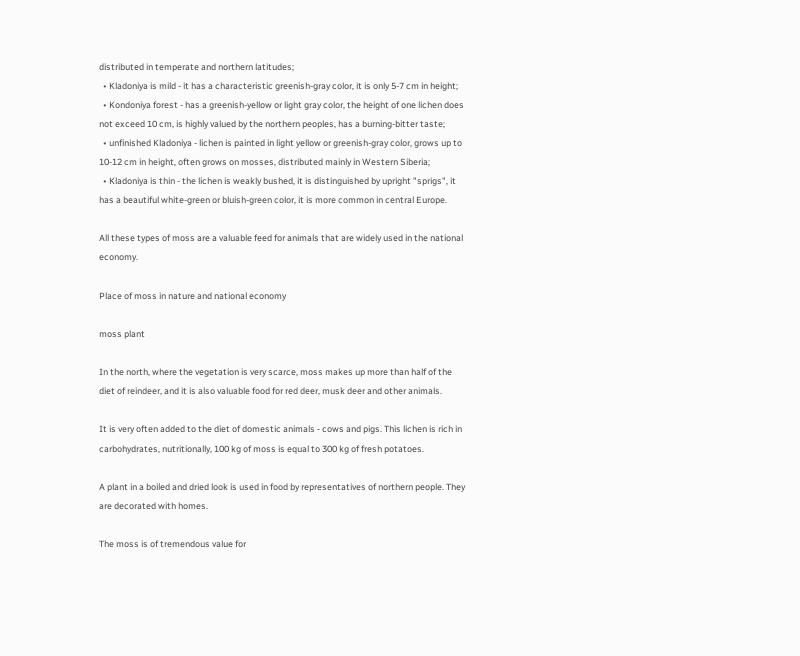distributed in temperate and northern latitudes;
  • Kladoniya is mild - it has a characteristic greenish-gray color, it is only 5-7 cm in height;
  • Kondoniya forest - has a greenish-yellow or light gray color, the height of one lichen does not exceed 10 cm, is highly valued by the northern peoples, has a burning-bitter taste;
  • unfinished Kladoniya - lichen is painted in light yellow or greenish-gray color, grows up to 10-12 cm in height, often grows on mosses, distributed mainly in Western Siberia;
  • Kladoniya is thin - the lichen is weakly bushed, it is distinguished by upright "sprigs", it has a beautiful white-green or bluish-green color, it is more common in central Europe.

All these types of moss are a valuable feed for animals that are widely used in the national economy.

Place of moss in nature and national economy

moss plant

In the north, where the vegetation is very scarce, moss makes up more than half of the diet of reindeer, and it is also valuable food for red deer, musk deer and other animals.

It is very often added to the diet of domestic animals - cows and pigs. This lichen is rich in carbohydrates, nutritionally, 100 kg of moss is equal to 300 kg of fresh potatoes.

A plant in a boiled and dried look is used in food by representatives of northern people. They are decorated with homes.

The moss is of tremendous value for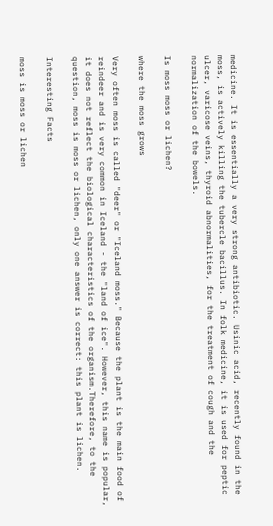medicine. It is essentially a very strong antibiotic. Usinic acid, recently found in the moss, is actively killing the tubercle bacillus. In folk medicine, it is used for peptic ulcer, varicose veins, thyroid abnormalities, for the treatment of cough and the normalization of the bowels.

Is moss moss or lichen?

where the moss grows

Very often moss is called "deer" or "Iceland moss." Because the plant is the main food of reindeer and is very common in Iceland - the "land of ice". However, this name is popular, it does not reflect the biological characteristics of the organism.Therefore, to the question, moss is moss or lichen, only one answer is correct: this plant is lichen.

Interesting Facts

moss is moss or lichen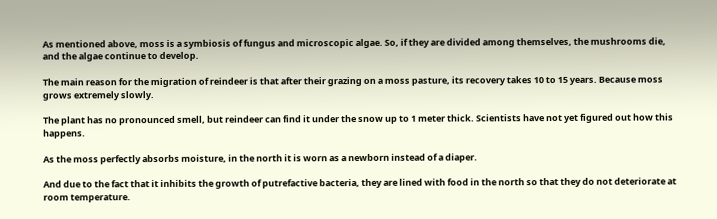As mentioned above, moss is a symbiosis of fungus and microscopic algae. So, if they are divided among themselves, the mushrooms die, and the algae continue to develop.

The main reason for the migration of reindeer is that after their grazing on a moss pasture, its recovery takes 10 to 15 years. Because moss grows extremely slowly.

The plant has no pronounced smell, but reindeer can find it under the snow up to 1 meter thick. Scientists have not yet figured out how this happens.

As the moss perfectly absorbs moisture, in the north it is worn as a newborn instead of a diaper.

And due to the fact that it inhibits the growth of putrefactive bacteria, they are lined with food in the north so that they do not deteriorate at room temperature.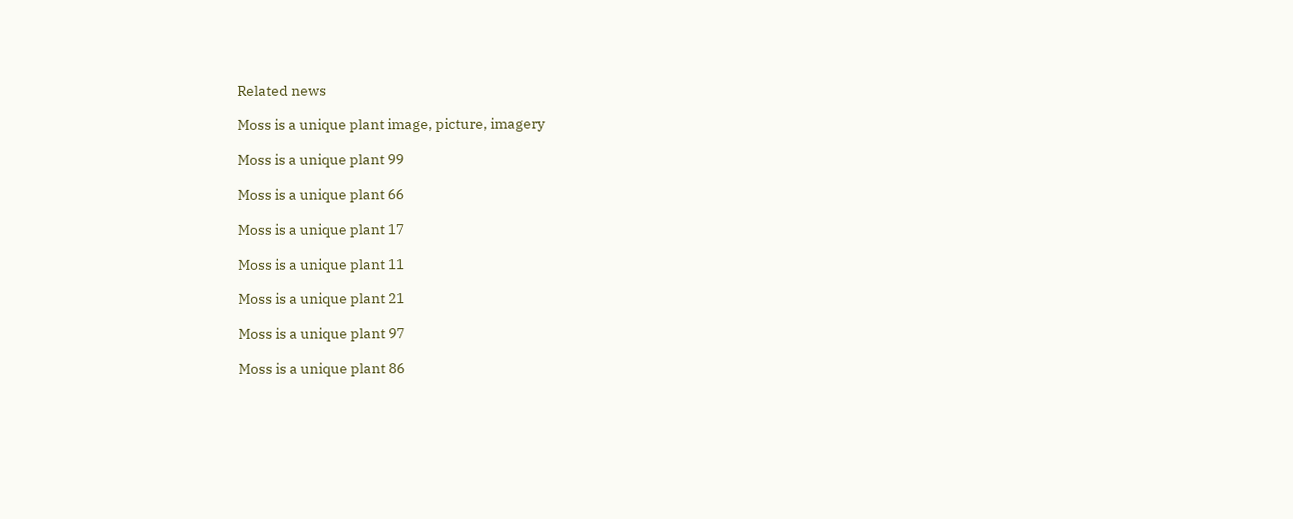Related news

Moss is a unique plant image, picture, imagery

Moss is a unique plant 99

Moss is a unique plant 66

Moss is a unique plant 17

Moss is a unique plant 11

Moss is a unique plant 21

Moss is a unique plant 97

Moss is a unique plant 86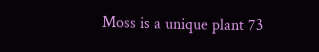Moss is a unique plant 73